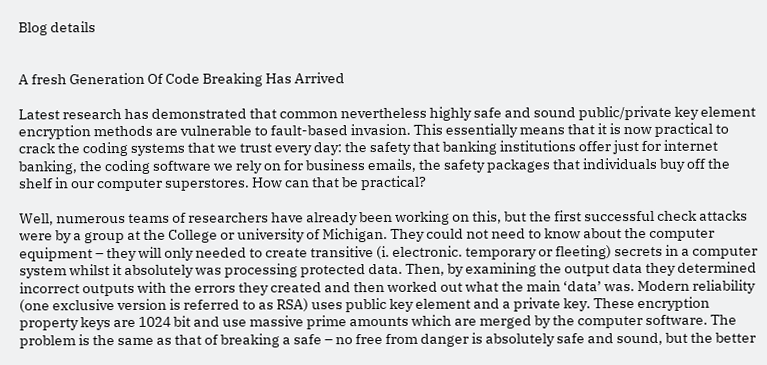Blog details


A fresh Generation Of Code Breaking Has Arrived

Latest research has demonstrated that common nevertheless highly safe and sound public/private key element encryption methods are vulnerable to fault-based invasion. This essentially means that it is now practical to crack the coding systems that we trust every day: the safety that banking institutions offer just for internet banking, the coding software we rely on for business emails, the safety packages that individuals buy off the shelf in our computer superstores. How can that be practical?

Well, numerous teams of researchers have already been working on this, but the first successful check attacks were by a group at the College or university of Michigan. They could not need to know about the computer equipment – they will only needed to create transitive (i. electronic. temporary or fleeting) secrets in a computer system whilst it absolutely was processing protected data. Then, by examining the output data they determined incorrect outputs with the errors they created and then worked out what the main ‘data’ was. Modern reliability (one exclusive version is referred to as RSA) uses public key element and a private key. These encryption property keys are 1024 bit and use massive prime amounts which are merged by the computer software. The problem is the same as that of breaking a safe – no free from danger is absolutely safe and sound, but the better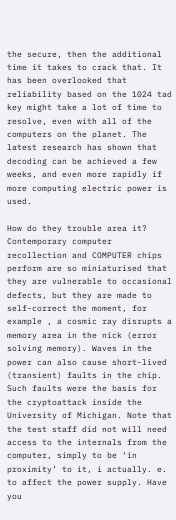the secure, then the additional time it takes to crack that. It has been overlooked that reliability based on the 1024 tad key might take a lot of time to resolve, even with all of the computers on the planet. The latest research has shown that decoding can be achieved a few weeks, and even more rapidly if more computing electric power is used.

How do they trouble area it? Contemporary computer recollection and COMPUTER chips perform are so miniaturised that they are vulnerable to occasional defects, but they are made to self-correct the moment, for example , a cosmic ray disrupts a memory area in the nick (error solving memory). Waves in the power can also cause short-lived (transient) faults in the chip. Such faults were the basis for the cryptoattack inside the University of Michigan. Note that the test staff did not will need access to the internals from the computer, simply to be ‘in proximity’ to it, i actually. e. to affect the power supply. Have you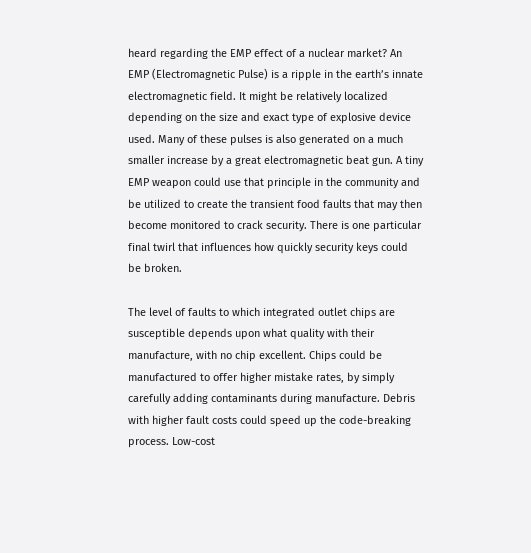heard regarding the EMP effect of a nuclear market? An EMP (Electromagnetic Pulse) is a ripple in the earth’s innate electromagnetic field. It might be relatively localized depending on the size and exact type of explosive device used. Many of these pulses is also generated on a much smaller increase by a great electromagnetic beat gun. A tiny EMP weapon could use that principle in the community and be utilized to create the transient food faults that may then become monitored to crack security. There is one particular final twirl that influences how quickly security keys could be broken.

The level of faults to which integrated outlet chips are susceptible depends upon what quality with their manufacture, with no chip excellent. Chips could be manufactured to offer higher mistake rates, by simply carefully adding contaminants during manufacture. Debris with higher fault costs could speed up the code-breaking process. Low-cost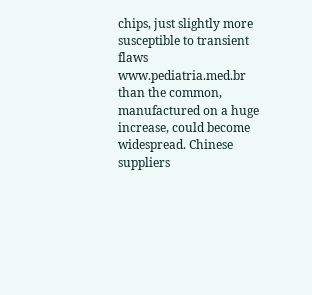chips, just slightly more susceptible to transient flaws www.pediatria.med.br than the common, manufactured on a huge increase, could become widespread. Chinese suppliers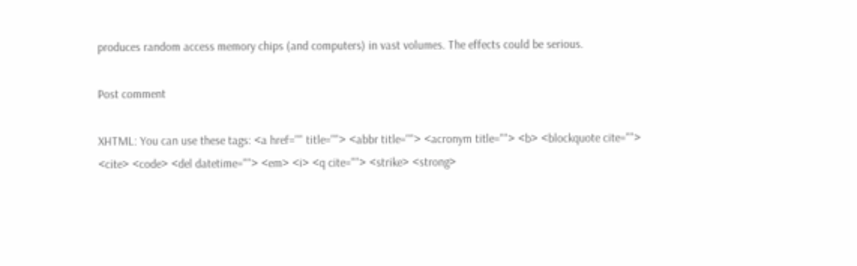produces random access memory chips (and computers) in vast volumes. The effects could be serious.

Post comment

XHTML: You can use these tags: <a href="" title=""> <abbr title=""> <acronym title=""> <b> <blockquote cite=""> <cite> <code> <del datetime=""> <em> <i> <q cite=""> <strike> <strong>